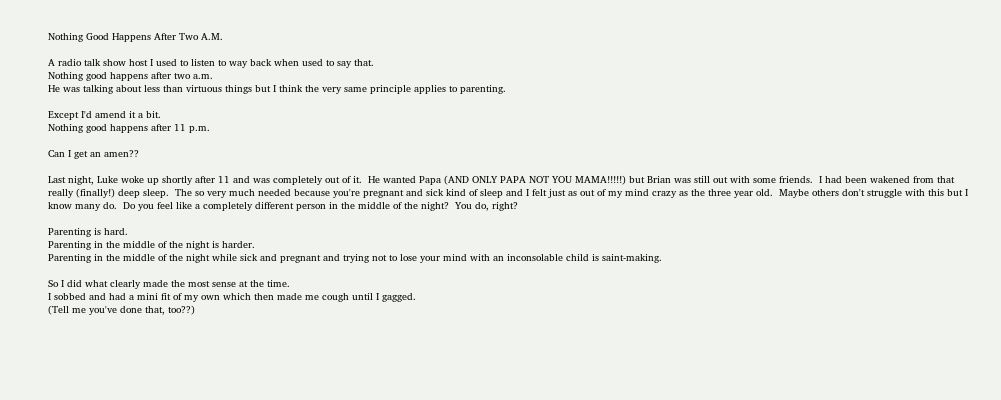Nothing Good Happens After Two A.M.

A radio talk show host I used to listen to way back when used to say that.
Nothing good happens after two a.m.
He was talking about less than virtuous things but I think the very same principle applies to parenting.

Except I'd amend it a bit.
Nothing good happens after 11 p.m.

Can I get an amen??

Last night, Luke woke up shortly after 11 and was completely out of it.  He wanted Papa (AND ONLY PAPA NOT YOU MAMA!!!!!) but Brian was still out with some friends.  I had been wakened from that really (finally!) deep sleep.  The so very much needed because you're pregnant and sick kind of sleep and I felt just as out of my mind crazy as the three year old.  Maybe others don't struggle with this but I know many do.  Do you feel like a completely different person in the middle of the night?  You do, right?

Parenting is hard.
Parenting in the middle of the night is harder.
Parenting in the middle of the night while sick and pregnant and trying not to lose your mind with an inconsolable child is saint-making.

So I did what clearly made the most sense at the time.
I sobbed and had a mini fit of my own which then made me cough until I gagged.
(Tell me you've done that, too??)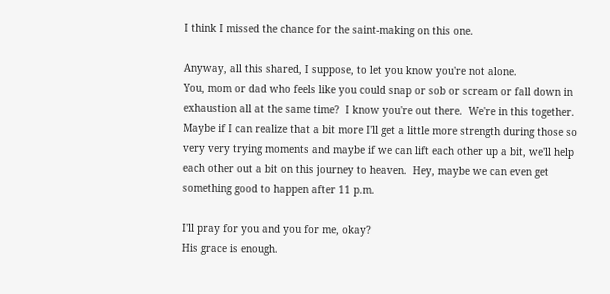I think I missed the chance for the saint-making on this one.

Anyway, all this shared, I suppose, to let you know you're not alone.
You, mom or dad who feels like you could snap or sob or scream or fall down in exhaustion all at the same time?  I know you're out there.  We're in this together.  Maybe if I can realize that a bit more I'll get a little more strength during those so very very trying moments and maybe if we can lift each other up a bit, we'll help each other out a bit on this journey to heaven.  Hey, maybe we can even get something good to happen after 11 p.m.

I'll pray for you and you for me, okay?
His grace is enough.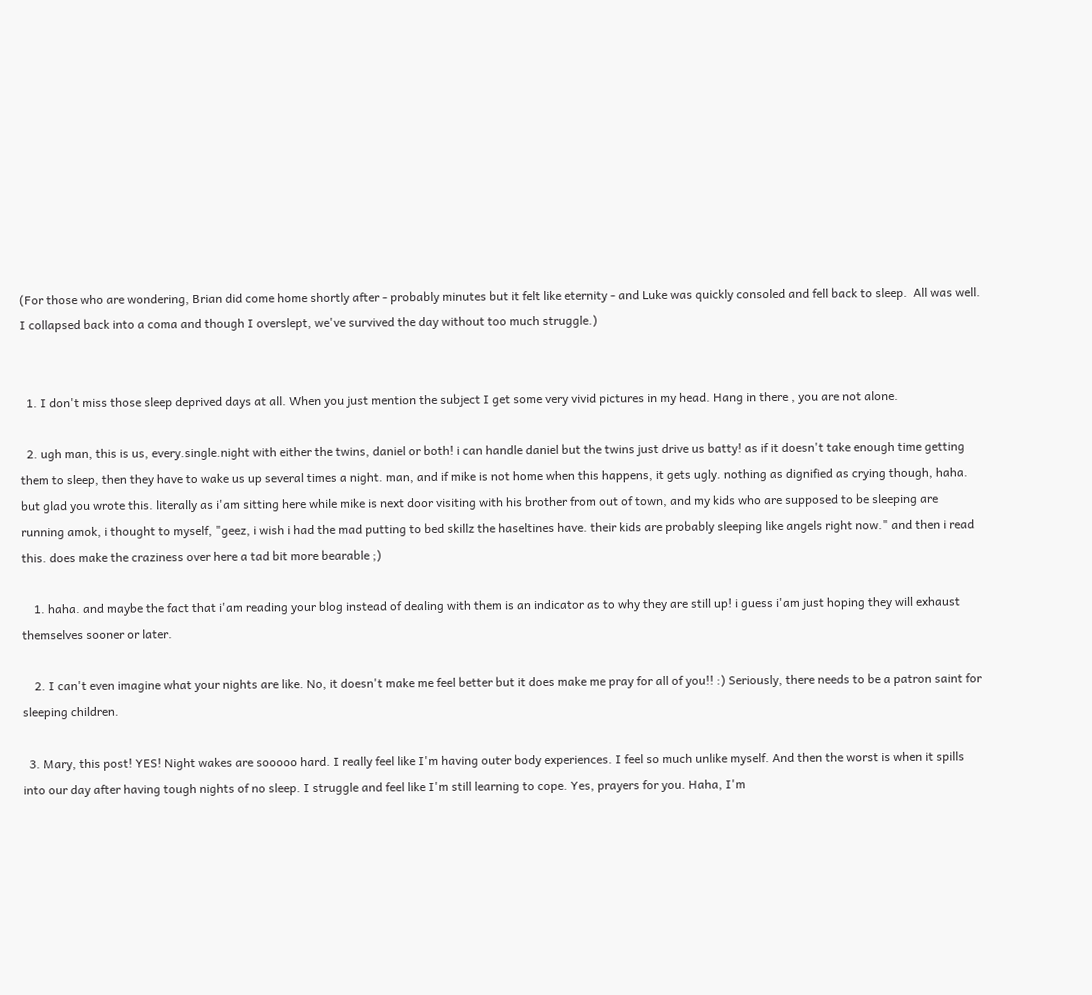(For those who are wondering, Brian did come home shortly after - probably minutes but it felt like eternity - and Luke was quickly consoled and fell back to sleep.  All was well.  I collapsed back into a coma and though I overslept, we've survived the day without too much struggle.)


  1. I don't miss those sleep deprived days at all. When you just mention the subject I get some very vivid pictures in my head. Hang in there , you are not alone.

  2. ugh man, this is us, every.single.night with either the twins, daniel or both! i can handle daniel but the twins just drive us batty! as if it doesn't take enough time getting them to sleep, then they have to wake us up several times a night. man, and if mike is not home when this happens, it gets ugly. nothing as dignified as crying though, haha. but glad you wrote this. literally as i'am sitting here while mike is next door visiting with his brother from out of town, and my kids who are supposed to be sleeping are running amok, i thought to myself, "geez, i wish i had the mad putting to bed skillz the haseltines have. their kids are probably sleeping like angels right now." and then i read this. does make the craziness over here a tad bit more bearable ;)

    1. haha. and maybe the fact that i'am reading your blog instead of dealing with them is an indicator as to why they are still up! i guess i'am just hoping they will exhaust themselves sooner or later.

    2. I can't even imagine what your nights are like. No, it doesn't make me feel better but it does make me pray for all of you!! :) Seriously, there needs to be a patron saint for sleeping children.

  3. Mary, this post! YES! Night wakes are sooooo hard. I really feel like I'm having outer body experiences. I feel so much unlike myself. And then the worst is when it spills into our day after having tough nights of no sleep. I struggle and feel like I'm still learning to cope. Yes, prayers for you. Haha, I'm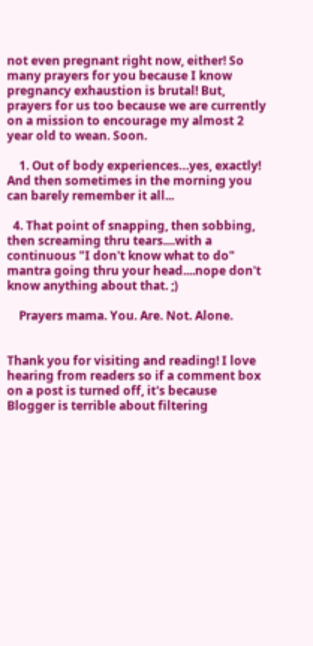not even pregnant right now, either! So many prayers for you because I know pregnancy exhaustion is brutal! But, prayers for us too because we are currently on a mission to encourage my almost 2 year old to wean. Soon.

    1. Out of body experiences…yes, exactly! And then sometimes in the morning you can barely remember it all...

  4. That point of snapping, then sobbing, then screaming thru tears....with a continuous "I don't know what to do" mantra going thru your head....nope don't know anything about that. ;)

    Prayers mama. You. Are. Not. Alone.


Thank you for visiting and reading! I love hearing from readers so if a comment box on a post is turned off, it's because Blogger is terrible about filtering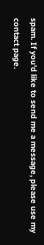spam. If you'd like to send me a message, please use my contact page.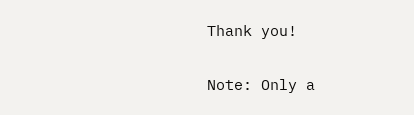Thank you!

Note: Only a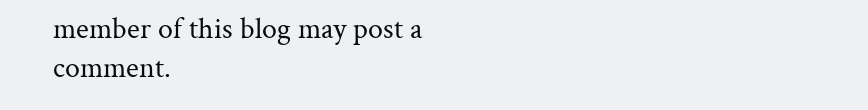member of this blog may post a comment.